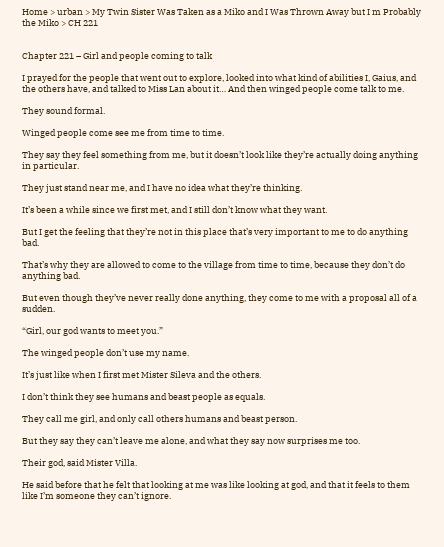Home > urban > My Twin Sister Was Taken as a Miko and I Was Thrown Away but I m Probably the Miko > CH 221


Chapter 221 – Girl and people coming to talk

I prayed for the people that went out to explore, looked into what kind of abilities I, Gaius, and the others have, and talked to Miss Lan about it… And then winged people come talk to me.

They sound formal.

Winged people come see me from time to time.

They say they feel something from me, but it doesn’t look like they’re actually doing anything in particular.

They just stand near me, and I have no idea what they’re thinking.

It’s been a while since we first met, and I still don’t know what they want.

But I get the feeling that they’re not in this place that’s very important to me to do anything bad.

That’s why they are allowed to come to the village from time to time, because they don’t do anything bad.

But even though they’ve never really done anything, they come to me with a proposal all of a sudden.

“Girl, our god wants to meet you.”

The winged people don’t use my name.

It’s just like when I first met Mister Sileva and the others.

I don’t think they see humans and beast people as equals.

They call me girl, and only call others humans and beast person.

But they say they can’t leave me alone, and what they say now surprises me too.

Their god, said Mister Villa.

He said before that he felt that looking at me was like looking at god, and that it feels to them like I’m someone they can’t ignore.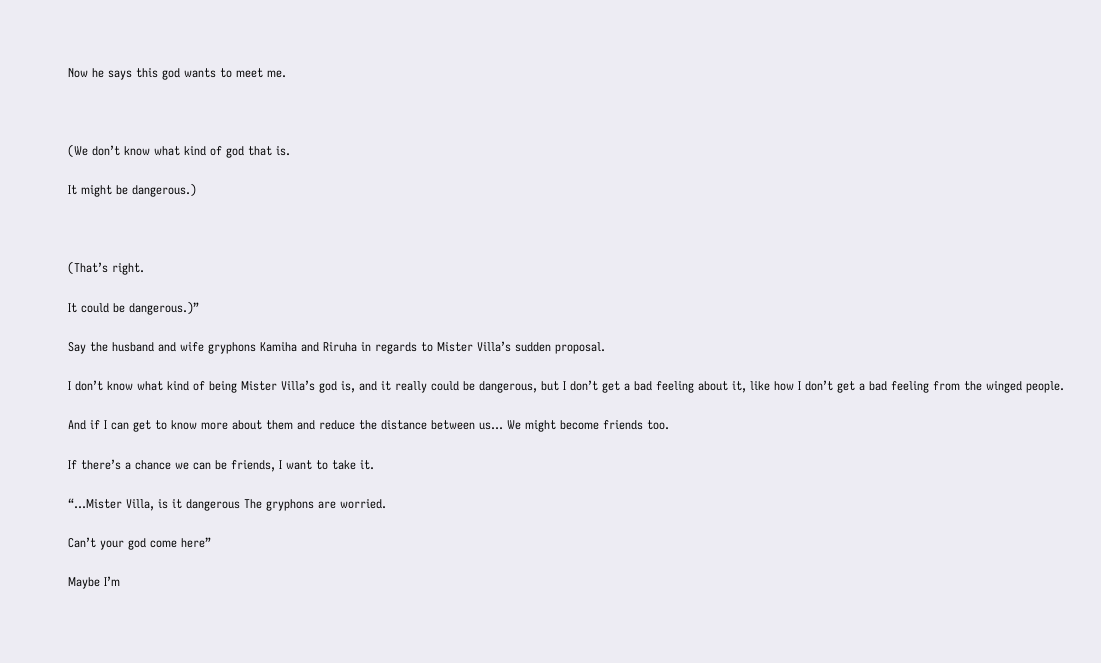Now he says this god wants to meet me.



(We don’t know what kind of god that is.

It might be dangerous.)



(That’s right.

It could be dangerous.)”

Say the husband and wife gryphons Kamiha and Riruha in regards to Mister Villa’s sudden proposal.

I don’t know what kind of being Mister Villa’s god is, and it really could be dangerous, but I don’t get a bad feeling about it, like how I don’t get a bad feeling from the winged people.

And if I can get to know more about them and reduce the distance between us… We might become friends too.

If there’s a chance we can be friends, I want to take it.

“…Mister Villa, is it dangerous The gryphons are worried.

Can’t your god come here”

Maybe I’m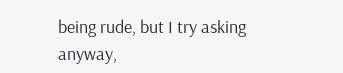being rude, but I try asking anyway,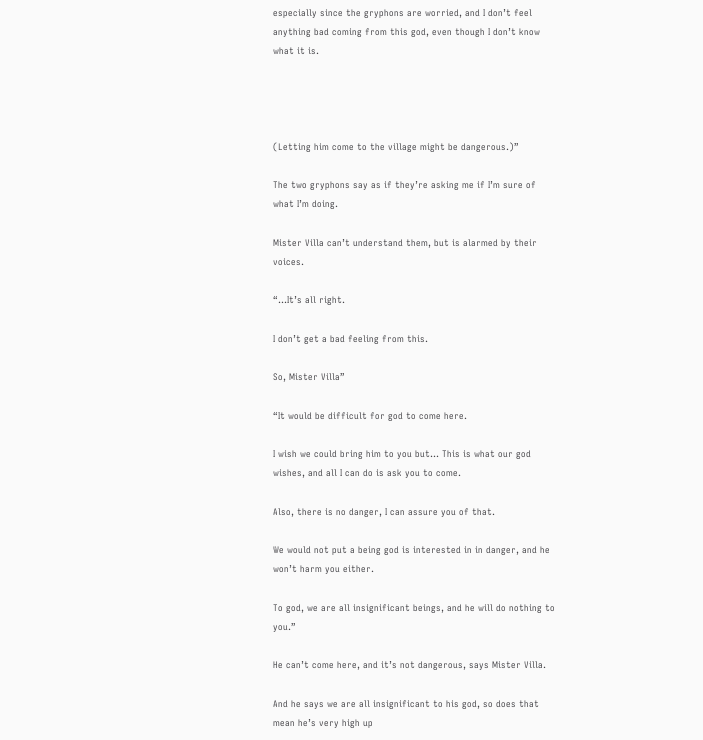especially since the gryphons are worried, and I don’t feel anything bad coming from this god, even though I don’t know what it is.




(Letting him come to the village might be dangerous.)”

The two gryphons say as if they’re asking me if I’m sure of what I’m doing.

Mister Villa can’t understand them, but is alarmed by their voices.

“…It’s all right.

I don’t get a bad feeling from this.

So, Mister Villa”

“It would be difficult for god to come here.

I wish we could bring him to you but… This is what our god wishes, and all I can do is ask you to come.

Also, there is no danger, I can assure you of that.

We would not put a being god is interested in in danger, and he won’t harm you either.

To god, we are all insignificant beings, and he will do nothing to you.”

He can’t come here, and it’s not dangerous, says Mister Villa.

And he says we are all insignificant to his god, so does that mean he’s very high up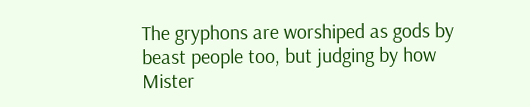The gryphons are worshiped as gods by beast people too, but judging by how Mister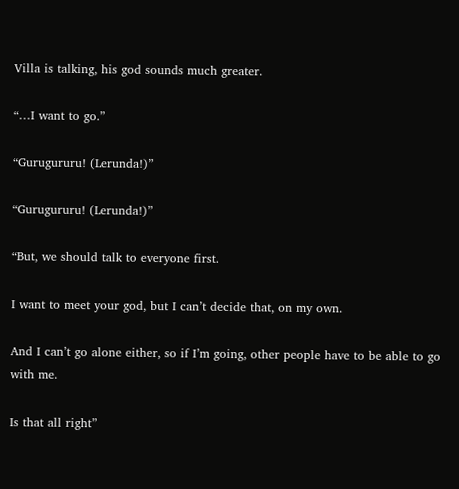Villa is talking, his god sounds much greater.

“…I want to go.”

“Gurugururu! (Lerunda!)”

“Gurugururu! (Lerunda!)”

“But, we should talk to everyone first.

I want to meet your god, but I can’t decide that, on my own.

And I can’t go alone either, so if I’m going, other people have to be able to go with me.

Is that all right”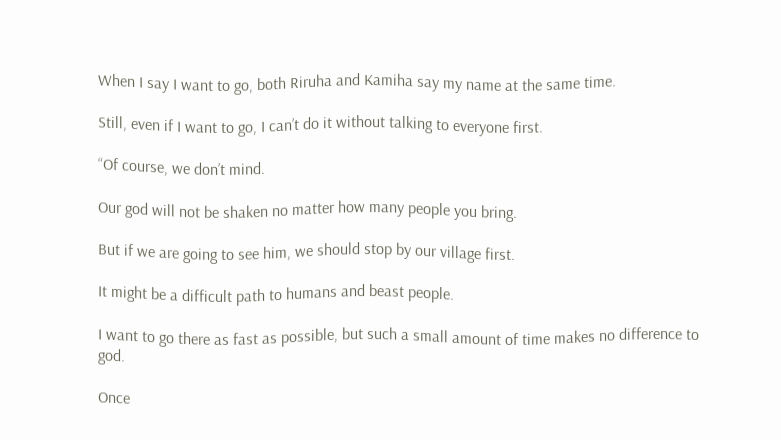When I say I want to go, both Riruha and Kamiha say my name at the same time.

Still, even if I want to go, I can’t do it without talking to everyone first.

“Of course, we don’t mind.

Our god will not be shaken no matter how many people you bring.

But if we are going to see him, we should stop by our village first.

It might be a difficult path to humans and beast people.

I want to go there as fast as possible, but such a small amount of time makes no difference to god.

Once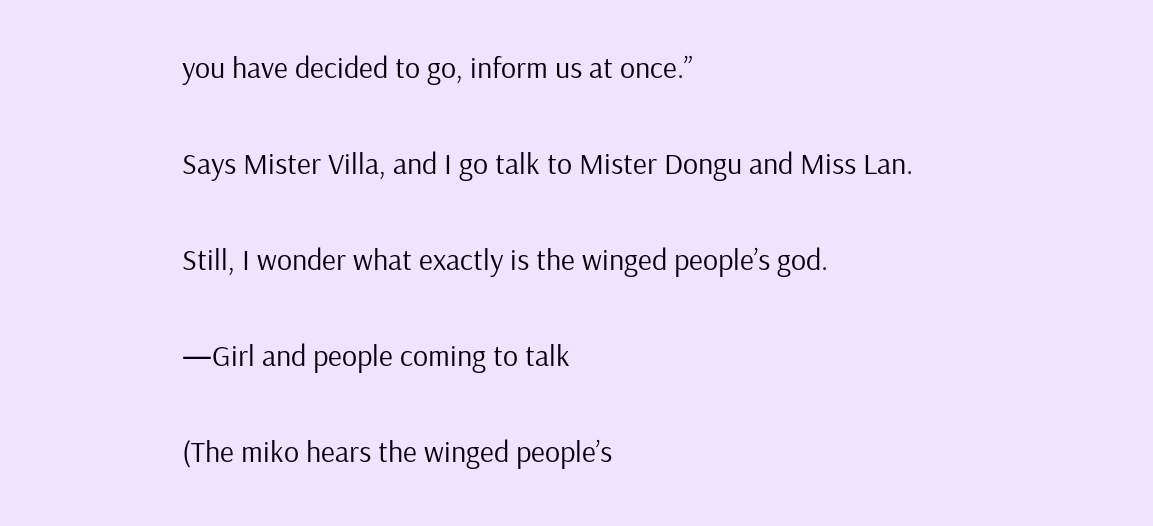you have decided to go, inform us at once.”

Says Mister Villa, and I go talk to Mister Dongu and Miss Lan.

Still, I wonder what exactly is the winged people’s god.

—Girl and people coming to talk

(The miko hears the winged people’s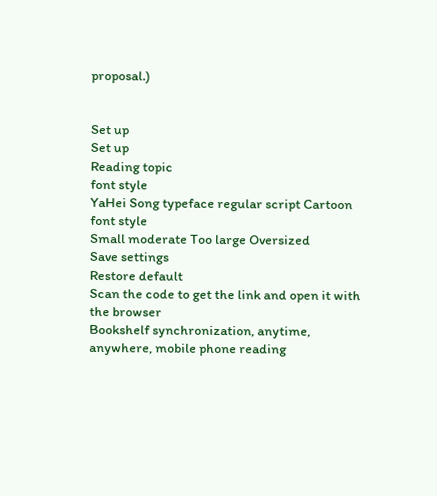proposal.)


Set up
Set up
Reading topic
font style
YaHei Song typeface regular script Cartoon
font style
Small moderate Too large Oversized
Save settings
Restore default
Scan the code to get the link and open it with the browser
Bookshelf synchronization, anytime, anywhere, mobile phone reading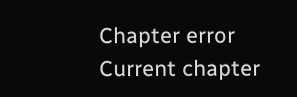Chapter error
Current chapter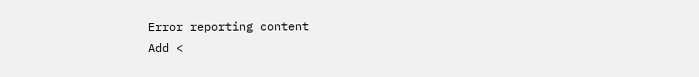Error reporting content
Add <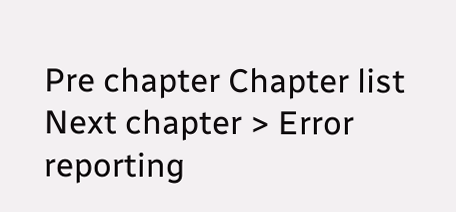Pre chapter Chapter list Next chapter > Error reporting